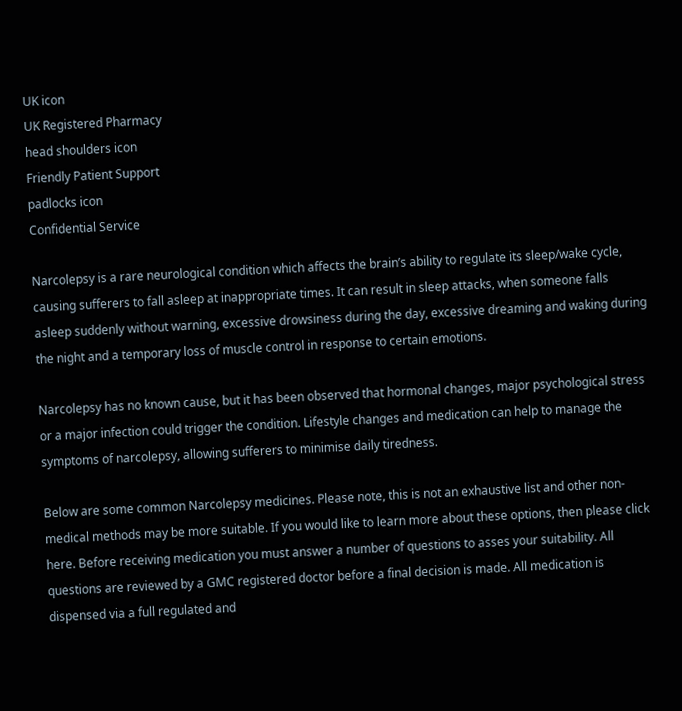UK icon
UK Registered Pharmacy
head shoulders icon
Friendly Patient Support
padlocks icon
Confidential Service

Narcolepsy is a rare neurological condition which affects the brain’s ability to regulate its sleep/wake cycle, causing sufferers to fall asleep at inappropriate times. It can result in sleep attacks, when someone falls asleep suddenly without warning, excessive drowsiness during the day, excessive dreaming and waking during the night and a temporary loss of muscle control in response to certain emotions.

Narcolepsy has no known cause, but it has been observed that hormonal changes, major psychological stress or a major infection could trigger the condition. Lifestyle changes and medication can help to manage the symptoms of narcolepsy, allowing sufferers to minimise daily tiredness.

Below are some common Narcolepsy medicines. Please note, this is not an exhaustive list and other non-medical methods may be more suitable. If you would like to learn more about these options, then please click here. Before receiving medication you must answer a number of questions to asses your suitability. All questions are reviewed by a GMC registered doctor before a final decision is made. All medication is dispensed via a full regulated and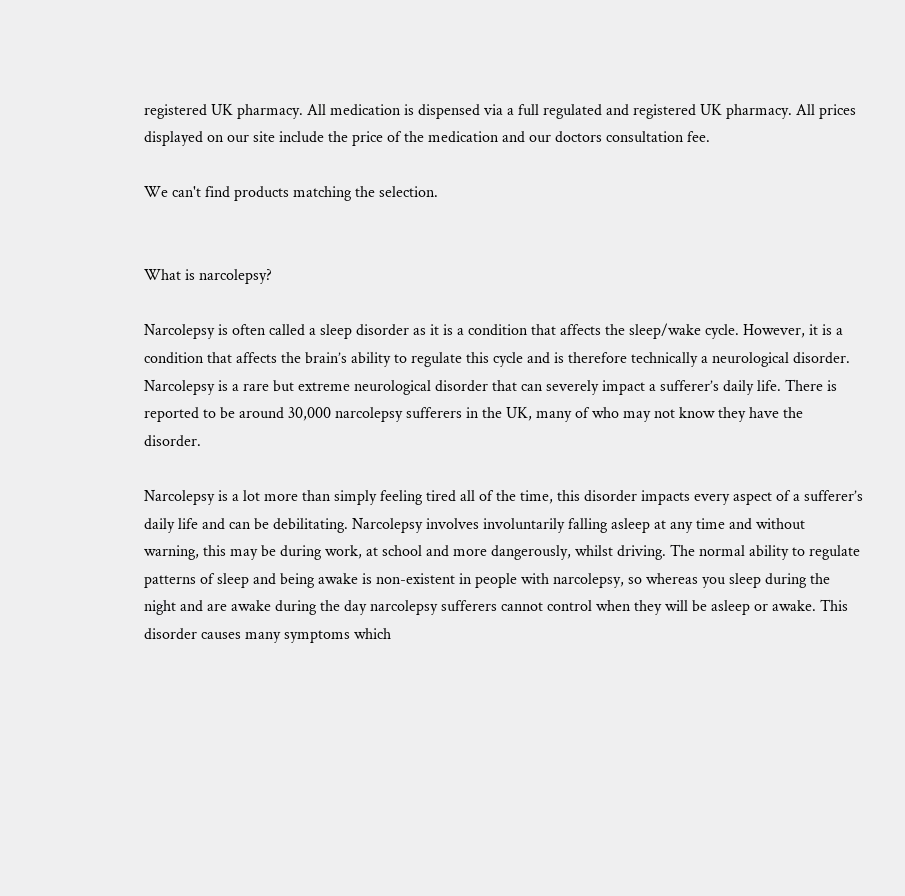registered UK pharmacy. All medication is dispensed via a full regulated and registered UK pharmacy. All prices displayed on our site include the price of the medication and our doctors consultation fee.

We can't find products matching the selection.


What is narcolepsy?

Narcolepsy is often called a sleep disorder as it is a condition that affects the sleep/wake cycle. However, it is a condition that affects the brain’s ability to regulate this cycle and is therefore technically a neurological disorder. Narcolepsy is a rare but extreme neurological disorder that can severely impact a sufferer’s daily life. There is reported to be around 30,000 narcolepsy sufferers in the UK, many of who may not know they have the disorder.

Narcolepsy is a lot more than simply feeling tired all of the time, this disorder impacts every aspect of a sufferer’s daily life and can be debilitating. Narcolepsy involves involuntarily falling asleep at any time and without warning, this may be during work, at school and more dangerously, whilst driving. The normal ability to regulate patterns of sleep and being awake is non-existent in people with narcolepsy, so whereas you sleep during the night and are awake during the day narcolepsy sufferers cannot control when they will be asleep or awake. This disorder causes many symptoms which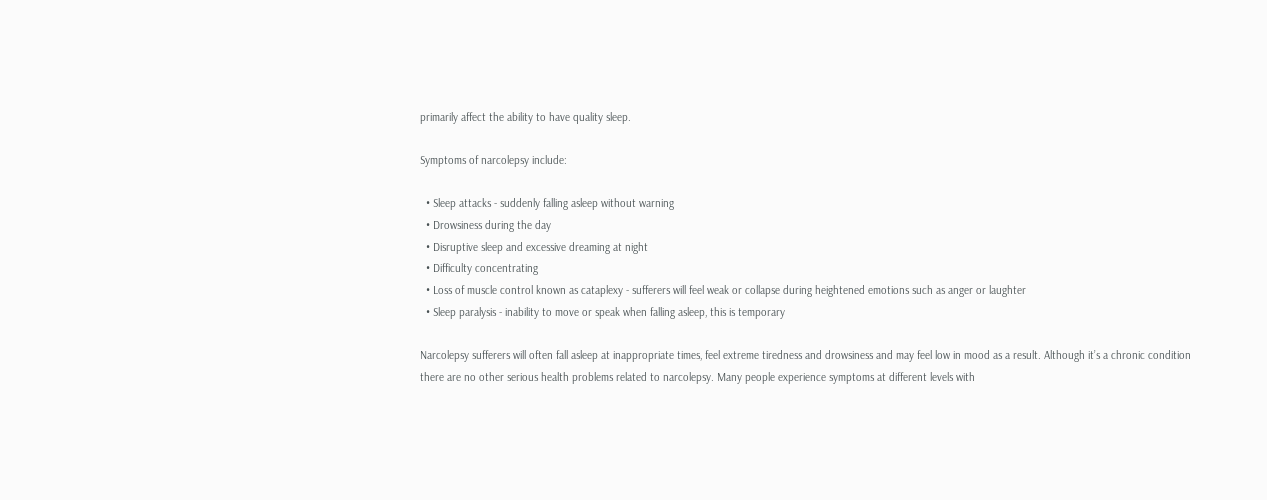primarily affect the ability to have quality sleep.

Symptoms of narcolepsy include:

  • Sleep attacks - suddenly falling asleep without warning
  • Drowsiness during the day
  • Disruptive sleep and excessive dreaming at night
  • Difficulty concentrating
  • Loss of muscle control known as cataplexy - sufferers will feel weak or collapse during heightened emotions such as anger or laughter
  • Sleep paralysis - inability to move or speak when falling asleep, this is temporary

Narcolepsy sufferers will often fall asleep at inappropriate times, feel extreme tiredness and drowsiness and may feel low in mood as a result. Although it’s a chronic condition there are no other serious health problems related to narcolepsy. Many people experience symptoms at different levels with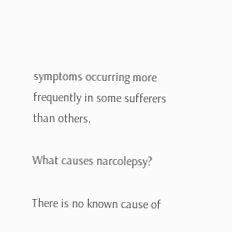symptoms occurring more frequently in some sufferers than others.

What causes narcolepsy?

There is no known cause of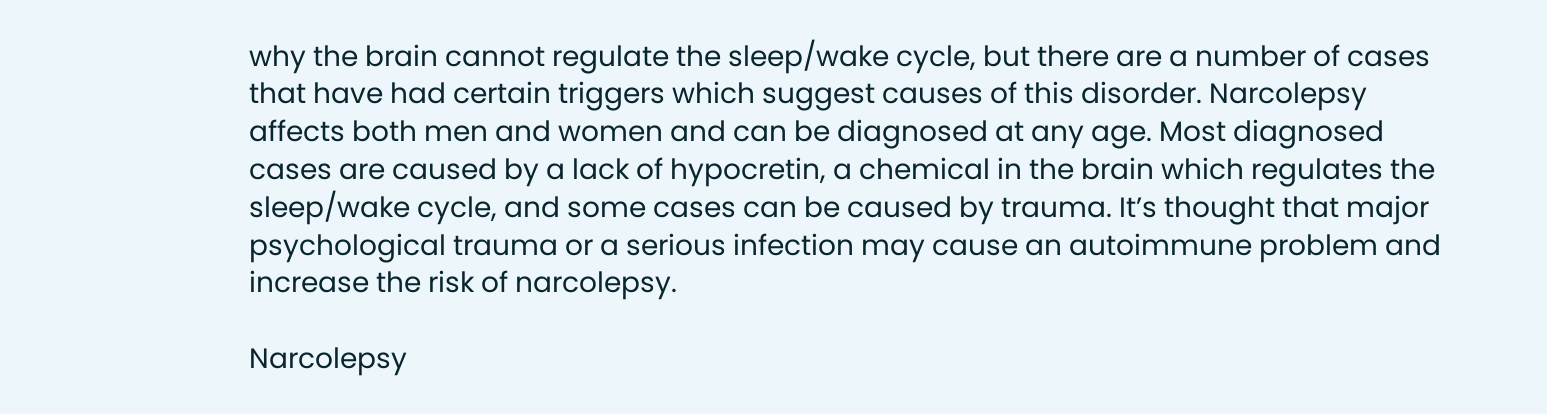why the brain cannot regulate the sleep/wake cycle, but there are a number of cases that have had certain triggers which suggest causes of this disorder. Narcolepsy affects both men and women and can be diagnosed at any age. Most diagnosed cases are caused by a lack of hypocretin, a chemical in the brain which regulates the sleep/wake cycle, and some cases can be caused by trauma. It’s thought that major psychological trauma or a serious infection may cause an autoimmune problem and increase the risk of narcolepsy.

Narcolepsy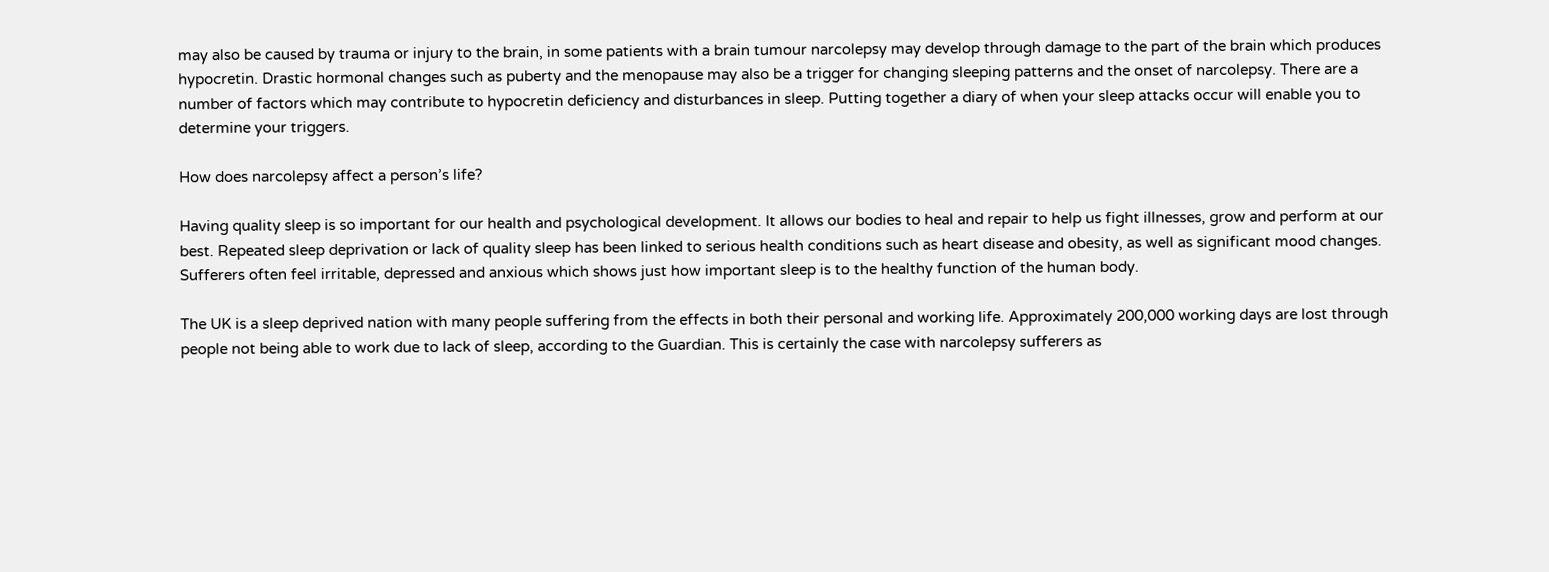may also be caused by trauma or injury to the brain, in some patients with a brain tumour narcolepsy may develop through damage to the part of the brain which produces hypocretin. Drastic hormonal changes such as puberty and the menopause may also be a trigger for changing sleeping patterns and the onset of narcolepsy. There are a number of factors which may contribute to hypocretin deficiency and disturbances in sleep. Putting together a diary of when your sleep attacks occur will enable you to determine your triggers.

How does narcolepsy affect a person’s life?

Having quality sleep is so important for our health and psychological development. It allows our bodies to heal and repair to help us fight illnesses, grow and perform at our best. Repeated sleep deprivation or lack of quality sleep has been linked to serious health conditions such as heart disease and obesity, as well as significant mood changes. Sufferers often feel irritable, depressed and anxious which shows just how important sleep is to the healthy function of the human body.

The UK is a sleep deprived nation with many people suffering from the effects in both their personal and working life. Approximately 200,000 working days are lost through people not being able to work due to lack of sleep, according to the Guardian. This is certainly the case with narcolepsy sufferers as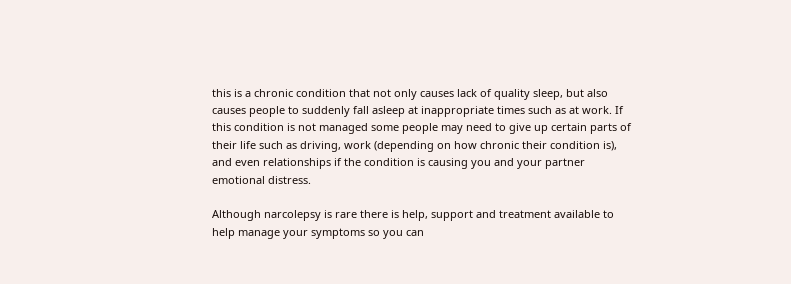this is a chronic condition that not only causes lack of quality sleep, but also causes people to suddenly fall asleep at inappropriate times such as at work. If this condition is not managed some people may need to give up certain parts of their life such as driving, work (depending on how chronic their condition is), and even relationships if the condition is causing you and your partner emotional distress.

Although narcolepsy is rare there is help, support and treatment available to help manage your symptoms so you can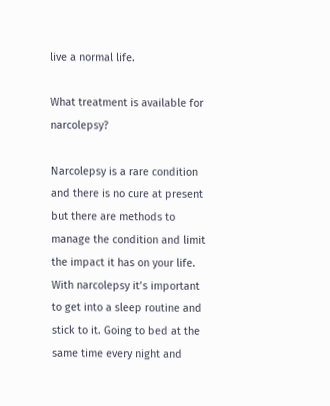live a normal life.

What treatment is available for narcolepsy?

Narcolepsy is a rare condition and there is no cure at present but there are methods to manage the condition and limit the impact it has on your life. With narcolepsy it’s important to get into a sleep routine and stick to it. Going to bed at the same time every night and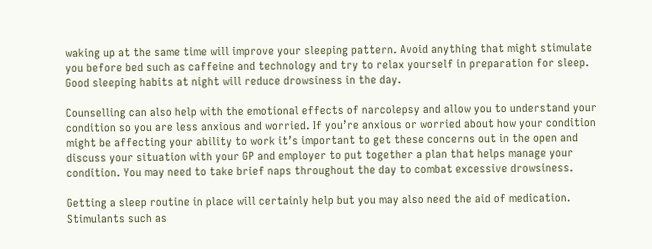waking up at the same time will improve your sleeping pattern. Avoid anything that might stimulate you before bed such as caffeine and technology and try to relax yourself in preparation for sleep. Good sleeping habits at night will reduce drowsiness in the day.

Counselling can also help with the emotional effects of narcolepsy and allow you to understand your condition so you are less anxious and worried. If you’re anxious or worried about how your condition might be affecting your ability to work it’s important to get these concerns out in the open and discuss your situation with your GP and employer to put together a plan that helps manage your condition. You may need to take brief naps throughout the day to combat excessive drowsiness.

Getting a sleep routine in place will certainly help but you may also need the aid of medication. Stimulants such as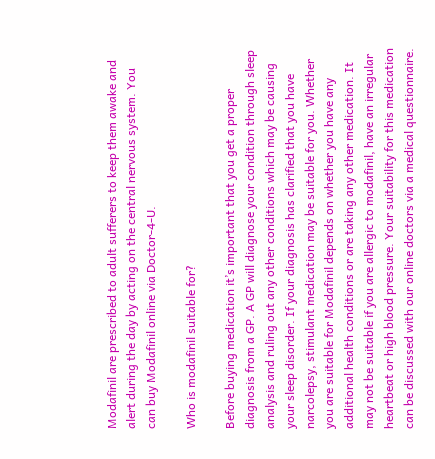Modafinil are prescribed to adult sufferers to keep them awake and alert during the day by acting on the central nervous system. You can buy Modafinil online via Doctor-4-U.

Who is modafinil suitable for?

Before buying medication it’s important that you get a proper diagnosis from a GP. A GP will diagnose your condition through sleep analysis and ruling out any other conditions which may be causing your sleep disorder. If your diagnosis has clarified that you have narcolepsy, stimulant medication may be suitable for you. Whether you are suitable for Modafinil depends on whether you have any additional health conditions or are taking any other medication. It may not be suitable if you are allergic to modafinil, have an irregular heartbeat or high blood pressure. Your suitability for this medication can be discussed with our online doctors via a medical questionnaire.